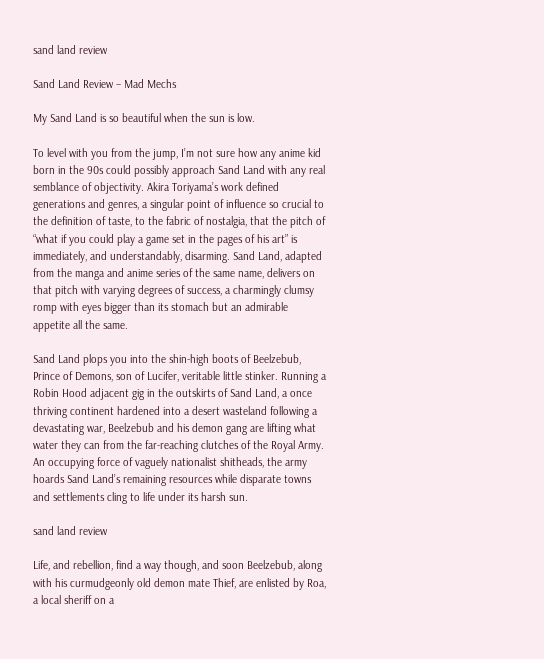sand land review

Sand Land Review – Mad Mechs

My Sand Land is so beautiful when the sun is low.

To level with you from the jump, I’m not sure how any anime kid born in the 90s could possibly approach Sand Land with any real semblance of objectivity. Akira Toriyama’s work defined generations and genres, a singular point of influence so crucial to the definition of taste, to the fabric of nostalgia, that the pitch of “what if you could play a game set in the pages of his art” is immediately, and understandably, disarming. Sand Land, adapted from the manga and anime series of the same name, delivers on that pitch with varying degrees of success, a charmingly clumsy romp with eyes bigger than its stomach but an admirable appetite all the same.

Sand Land plops you into the shin-high boots of Beelzebub, Prince of Demons, son of Lucifer, veritable little stinker. Running a Robin Hood adjacent gig in the outskirts of Sand Land, a once thriving continent hardened into a desert wasteland following a devastating war, Beelzebub and his demon gang are lifting what water they can from the far-reaching clutches of the Royal Army. An occupying force of vaguely nationalist shitheads, the army hoards Sand Land’s remaining resources while disparate towns and settlements cling to life under its harsh sun.

sand land review

Life, and rebellion, find a way though, and soon Beelzebub, along with his curmudgeonly old demon mate Thief, are enlisted by Roa, a local sheriff on a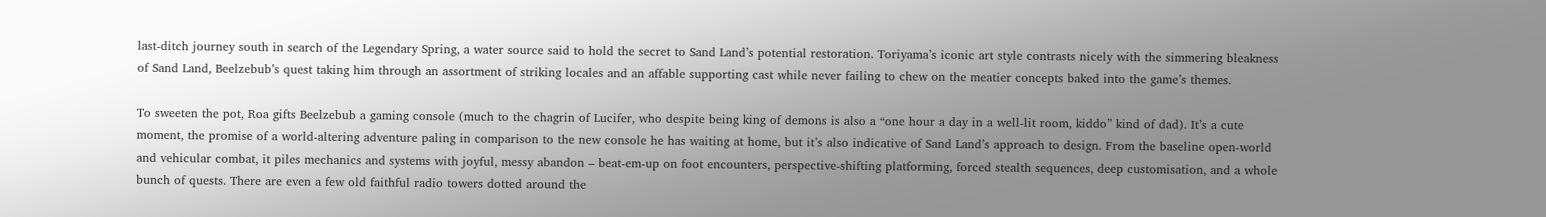last-ditch journey south in search of the Legendary Spring, a water source said to hold the secret to Sand Land’s potential restoration. Toriyama’s iconic art style contrasts nicely with the simmering bleakness of Sand Land, Beelzebub’s quest taking him through an assortment of striking locales and an affable supporting cast while never failing to chew on the meatier concepts baked into the game’s themes.

To sweeten the pot, Roa gifts Beelzebub a gaming console (much to the chagrin of Lucifer, who despite being king of demons is also a “one hour a day in a well-lit room, kiddo” kind of dad). It’s a cute moment, the promise of a world-altering adventure paling in comparison to the new console he has waiting at home, but it’s also indicative of Sand Land’s approach to design. From the baseline open-world and vehicular combat, it piles mechanics and systems with joyful, messy abandon – beat-em-up on foot encounters, perspective-shifting platforming, forced stealth sequences, deep customisation, and a whole bunch of quests. There are even a few old faithful radio towers dotted around the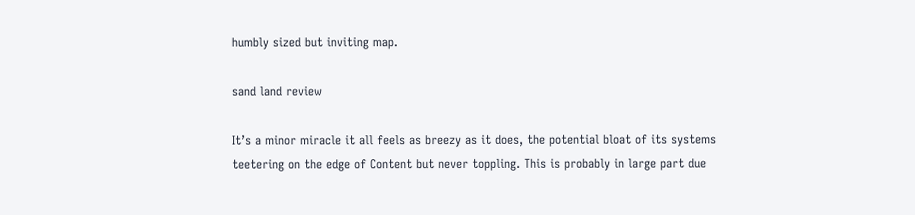humbly sized but inviting map.

sand land review

It’s a minor miracle it all feels as breezy as it does, the potential bloat of its systems teetering on the edge of Content but never toppling. This is probably in large part due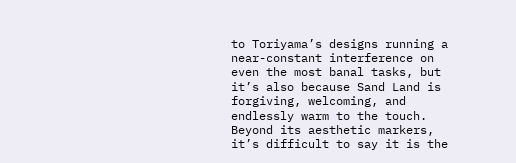to Toriyama’s designs running a near-constant interference on even the most banal tasks, but it’s also because Sand Land is forgiving, welcoming, and endlessly warm to the touch. Beyond its aesthetic markers, it’s difficult to say it is the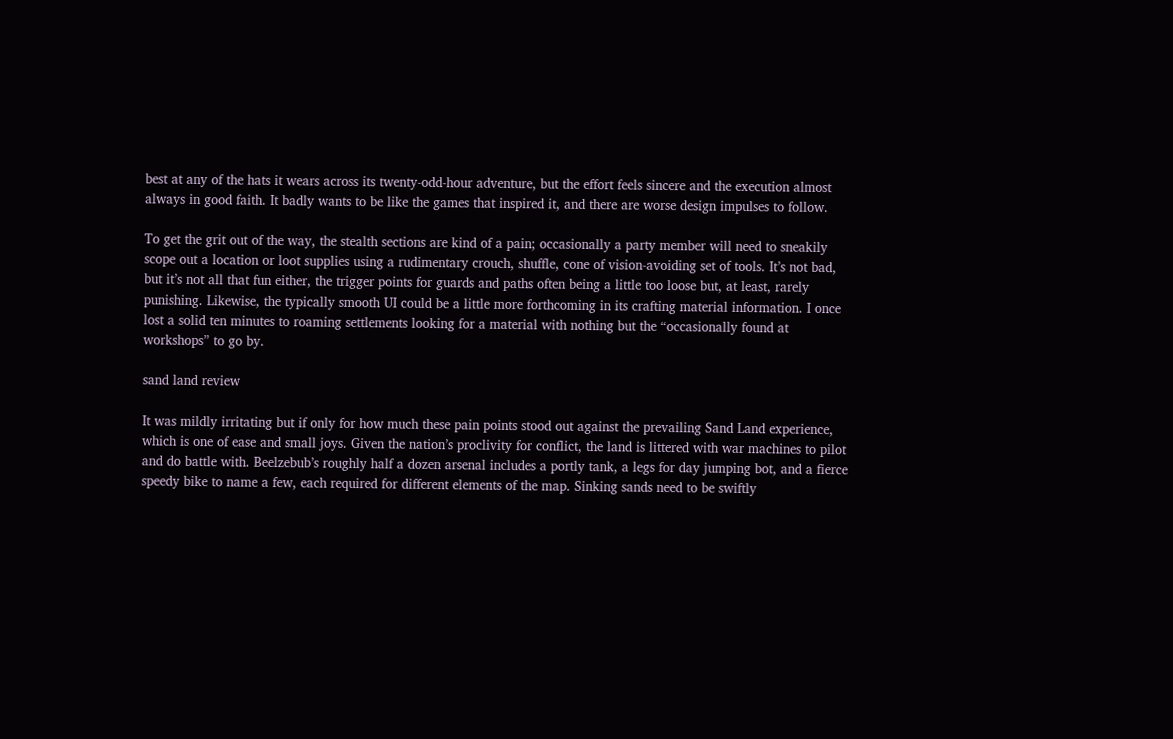best at any of the hats it wears across its twenty-odd-hour adventure, but the effort feels sincere and the execution almost always in good faith. It badly wants to be like the games that inspired it, and there are worse design impulses to follow.

To get the grit out of the way, the stealth sections are kind of a pain; occasionally a party member will need to sneakily scope out a location or loot supplies using a rudimentary crouch, shuffle, cone of vision-avoiding set of tools. It’s not bad, but it’s not all that fun either, the trigger points for guards and paths often being a little too loose but, at least, rarely punishing. Likewise, the typically smooth UI could be a little more forthcoming in its crafting material information. I once lost a solid ten minutes to roaming settlements looking for a material with nothing but the “occasionally found at workshops” to go by.

sand land review

It was mildly irritating but if only for how much these pain points stood out against the prevailing Sand Land experience, which is one of ease and small joys. Given the nation’s proclivity for conflict, the land is littered with war machines to pilot and do battle with. Beelzebub’s roughly half a dozen arsenal includes a portly tank, a legs for day jumping bot, and a fierce speedy bike to name a few, each required for different elements of the map. Sinking sands need to be swiftly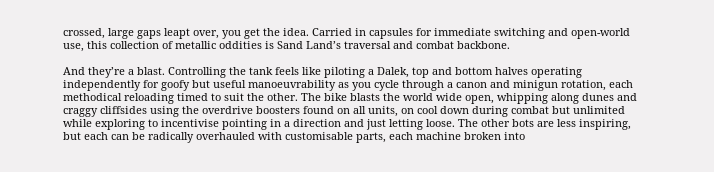crossed, large gaps leapt over, you get the idea. Carried in capsules for immediate switching and open-world use, this collection of metallic oddities is Sand Land’s traversal and combat backbone.

And they’re a blast. Controlling the tank feels like piloting a Dalek, top and bottom halves operating independently for goofy but useful manoeuvrability as you cycle through a canon and minigun rotation, each methodical reloading timed to suit the other. The bike blasts the world wide open, whipping along dunes and craggy cliffsides using the overdrive boosters found on all units, on cool down during combat but unlimited while exploring to incentivise pointing in a direction and just letting loose. The other bots are less inspiring, but each can be radically overhauled with customisable parts, each machine broken into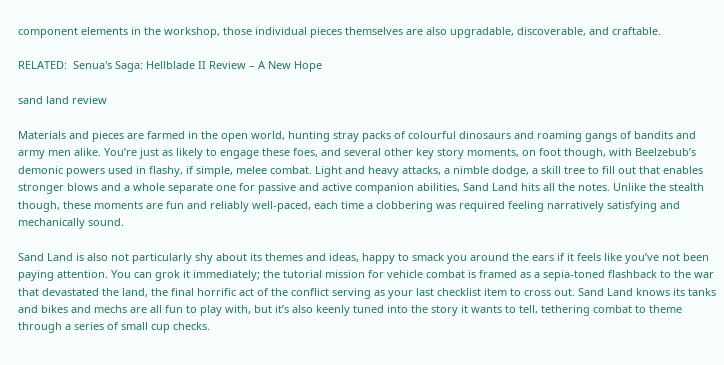component elements in the workshop, those individual pieces themselves are also upgradable, discoverable, and craftable.

RELATED:  Senua's Saga: Hellblade II Review – A New Hope

sand land review

Materials and pieces are farmed in the open world, hunting stray packs of colourful dinosaurs and roaming gangs of bandits and army men alike. You’re just as likely to engage these foes, and several other key story moments, on foot though, with Beelzebub’s demonic powers used in flashy, if simple, melee combat. Light and heavy attacks, a nimble dodge, a skill tree to fill out that enables stronger blows and a whole separate one for passive and active companion abilities, Sand Land hits all the notes. Unlike the stealth though, these moments are fun and reliably well-paced, each time a clobbering was required feeling narratively satisfying and mechanically sound.

Sand Land is also not particularly shy about its themes and ideas, happy to smack you around the ears if it feels like you’ve not been paying attention. You can grok it immediately; the tutorial mission for vehicle combat is framed as a sepia-toned flashback to the war that devastated the land, the final horrific act of the conflict serving as your last checklist item to cross out. Sand Land knows its tanks and bikes and mechs are all fun to play with, but it’s also keenly tuned into the story it wants to tell, tethering combat to theme through a series of small cup checks.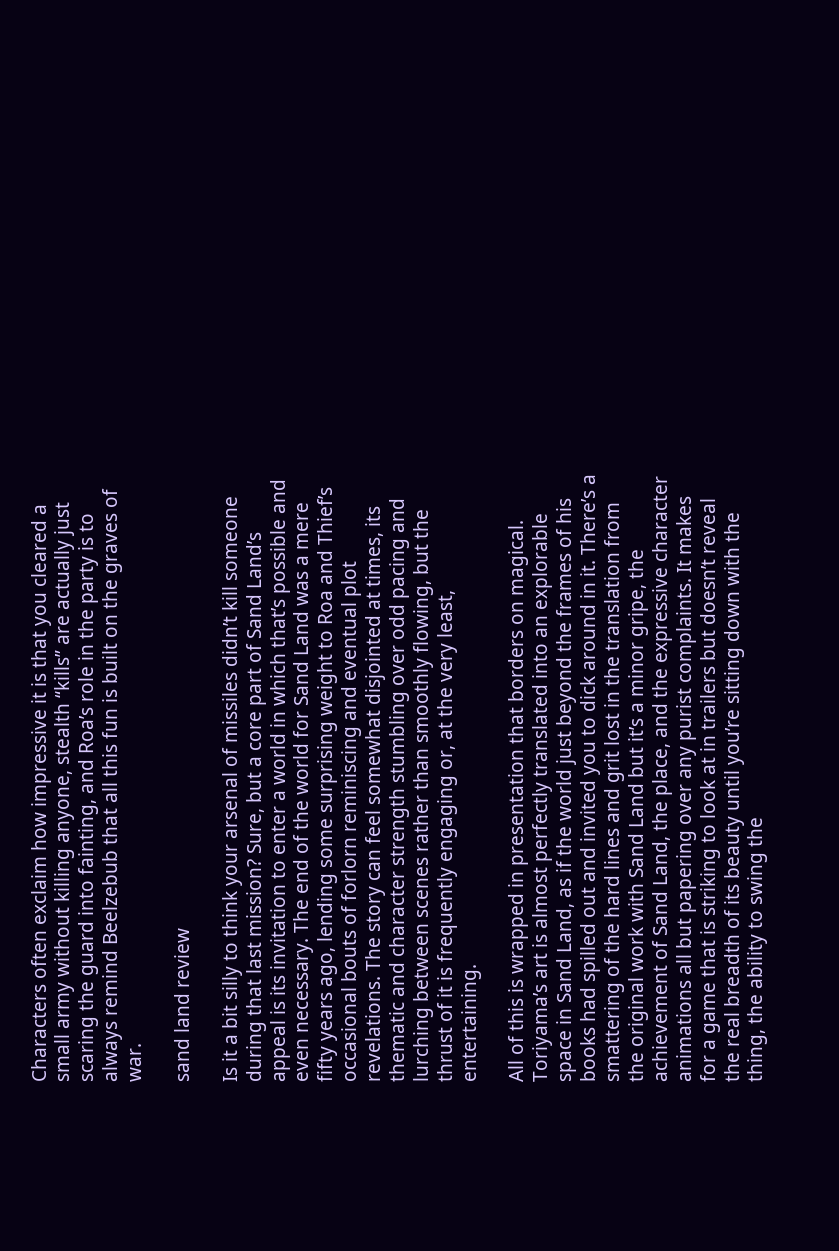Characters often exclaim how impressive it is that you cleared a small army without killing anyone, stealth “kills” are actually just scaring the guard into fainting, and Roa’s role in the party is to always remind Beelzebub that all this fun is built on the graves of war.

sand land review

Is it a bit silly to think your arsenal of missiles didn’t kill someone during that last mission? Sure, but a core part of Sand Land’s appeal is its invitation to enter a world in which that’s possible and even necessary. The end of the world for Sand Land was a mere fifty years ago, lending some surprising weight to Roa and Thief’s occasional bouts of forlorn reminiscing and eventual plot revelations. The story can feel somewhat disjointed at times, its thematic and character strength stumbling over odd pacing and lurching between scenes rather than smoothly flowing, but the thrust of it is frequently engaging or, at the very least, entertaining.

All of this is wrapped in presentation that borders on magical. Toriyama’s art is almost perfectly translated into an explorable space in Sand Land, as if the world just beyond the frames of his books had spilled out and invited you to dick around in it. There’s a smattering of the hard lines and grit lost in the translation from the original work with Sand Land but it’s a minor gripe, the achievement of Sand Land, the place, and the expressive character animations all but papering over any purist complaints. It makes for a game that is striking to look at in trailers but doesn’t reveal the real breadth of its beauty until you’re sitting down with the thing, the ability to swing the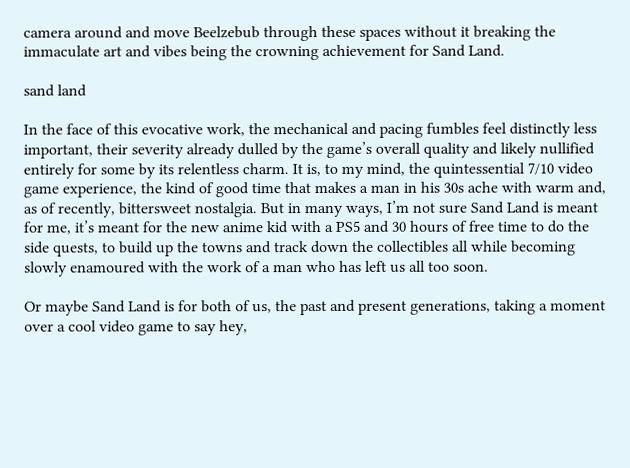camera around and move Beelzebub through these spaces without it breaking the immaculate art and vibes being the crowning achievement for Sand Land.

sand land

In the face of this evocative work, the mechanical and pacing fumbles feel distinctly less important, their severity already dulled by the game’s overall quality and likely nullified entirely for some by its relentless charm. It is, to my mind, the quintessential 7/10 video game experience, the kind of good time that makes a man in his 30s ache with warm and, as of recently, bittersweet nostalgia. But in many ways, I’m not sure Sand Land is meant for me, it’s meant for the new anime kid with a PS5 and 30 hours of free time to do the side quests, to build up the towns and track down the collectibles all while becoming slowly enamoured with the work of a man who has left us all too soon.

Or maybe Sand Land is for both of us, the past and present generations, taking a moment over a cool video game to say hey,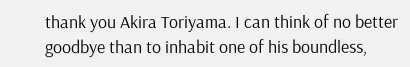thank you Akira Toriyama. I can think of no better goodbye than to inhabit one of his boundless,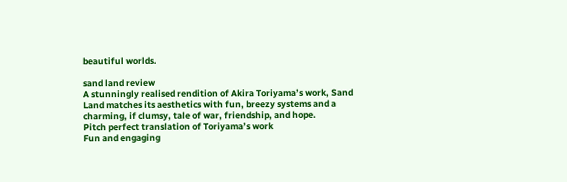beautiful worlds.

sand land review
A stunningly realised rendition of Akira Toriyama’s work, Sand Land matches its aesthetics with fun, breezy systems and a charming, if clumsy, tale of war, friendship, and hope.
Pitch perfect translation of Toriyama’s work
Fun and engaging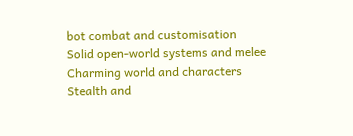bot combat and customisation
Solid open-world systems and melee
Charming world and characters
Stealth and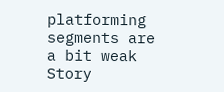platforming segments are a bit weak
Story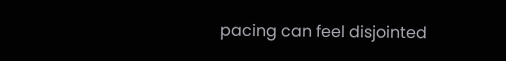pacing can feel disjointed